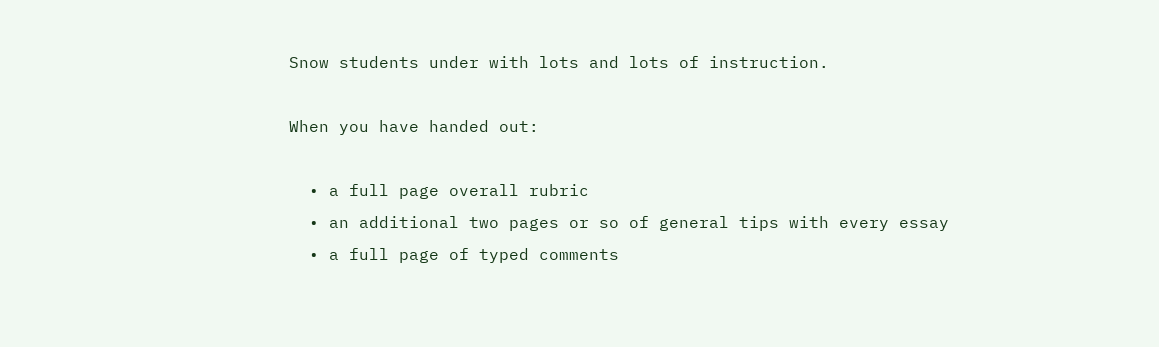Snow students under with lots and lots of instruction.

When you have handed out:

  • a full page overall rubric
  • an additional two pages or so of general tips with every essay
  • a full page of typed comments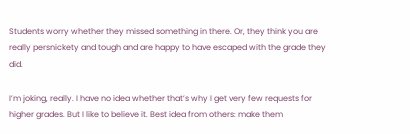Students worry whether they missed something in there. Or, they think you are really persnickety and tough and are happy to have escaped with the grade they did.

I’m joking, really. I have no idea whether that’s why I get very few requests for higher grades. But I like to believe it. Best idea from others: make them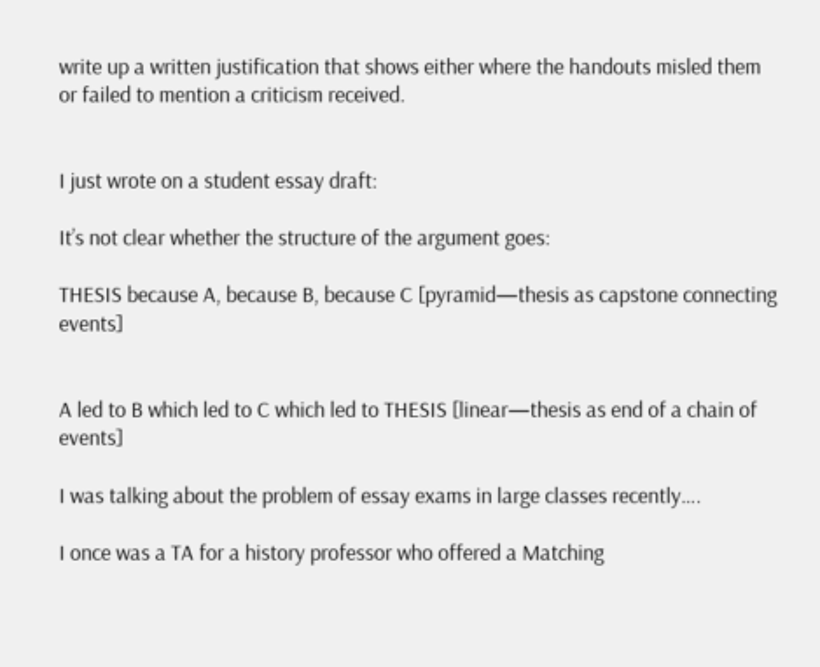write up a written justification that shows either where the handouts misled them or failed to mention a criticism received.


I just wrote on a student essay draft:

It’s not clear whether the structure of the argument goes:

THESIS because A, because B, because C [pyramid—thesis as capstone connecting events]


A led to B which led to C which led to THESIS [linear—thesis as end of a chain of events]

I was talking about the problem of essay exams in large classes recently….

I once was a TA for a history professor who offered a Matching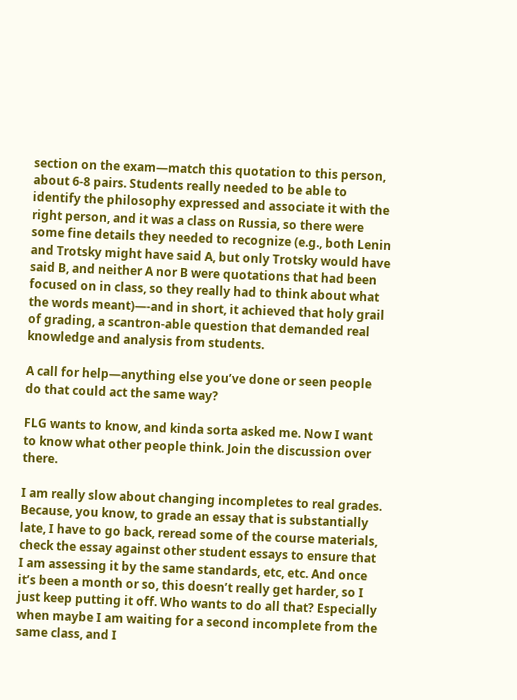section on the exam—match this quotation to this person, about 6-8 pairs. Students really needed to be able to identify the philosophy expressed and associate it with the right person, and it was a class on Russia, so there were some fine details they needed to recognize (e.g., both Lenin and Trotsky might have said A, but only Trotsky would have said B, and neither A nor B were quotations that had been focused on in class, so they really had to think about what the words meant)—-and in short, it achieved that holy grail of grading, a scantron-able question that demanded real knowledge and analysis from students.

A call for help—anything else you’ve done or seen people do that could act the same way?

FLG wants to know, and kinda sorta asked me. Now I want to know what other people think. Join the discussion over there.

I am really slow about changing incompletes to real grades. Because, you know, to grade an essay that is substantially late, I have to go back, reread some of the course materials, check the essay against other student essays to ensure that I am assessing it by the same standards, etc, etc. And once it’s been a month or so, this doesn’t really get harder, so I just keep putting it off. Who wants to do all that? Especially when maybe I am waiting for a second incomplete from the same class, and I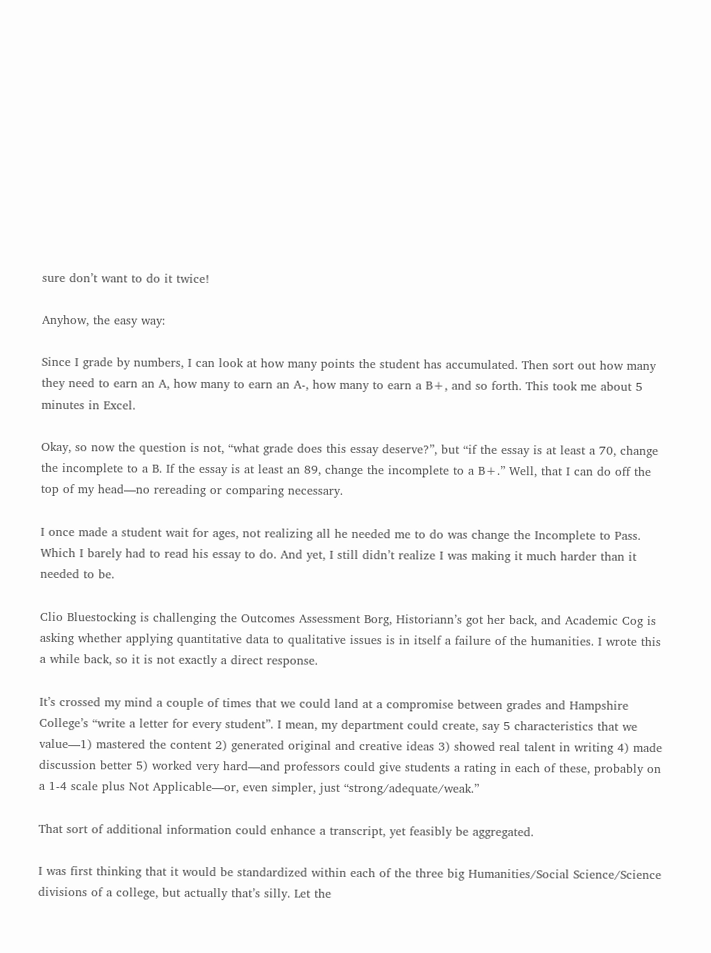sure don’t want to do it twice!

Anyhow, the easy way:

Since I grade by numbers, I can look at how many points the student has accumulated. Then sort out how many they need to earn an A, how many to earn an A-, how many to earn a B+, and so forth. This took me about 5 minutes in Excel.

Okay, so now the question is not, “what grade does this essay deserve?”, but “if the essay is at least a 70, change the incomplete to a B. If the essay is at least an 89, change the incomplete to a B+.” Well, that I can do off the top of my head—no rereading or comparing necessary.

I once made a student wait for ages, not realizing all he needed me to do was change the Incomplete to Pass. Which I barely had to read his essay to do. And yet, I still didn’t realize I was making it much harder than it needed to be.

Clio Bluestocking is challenging the Outcomes Assessment Borg, Historiann’s got her back, and Academic Cog is asking whether applying quantitative data to qualitative issues is in itself a failure of the humanities. I wrote this a while back, so it is not exactly a direct response.

It’s crossed my mind a couple of times that we could land at a compromise between grades and Hampshire College’s “write a letter for every student”. I mean, my department could create, say 5 characteristics that we value—1) mastered the content 2) generated original and creative ideas 3) showed real talent in writing 4) made discussion better 5) worked very hard—and professors could give students a rating in each of these, probably on a 1-4 scale plus Not Applicable—or, even simpler, just “strong/adequate/weak.”

That sort of additional information could enhance a transcript, yet feasibly be aggregated.

I was first thinking that it would be standardized within each of the three big Humanities/Social Science/Science divisions of a college, but actually that’s silly. Let the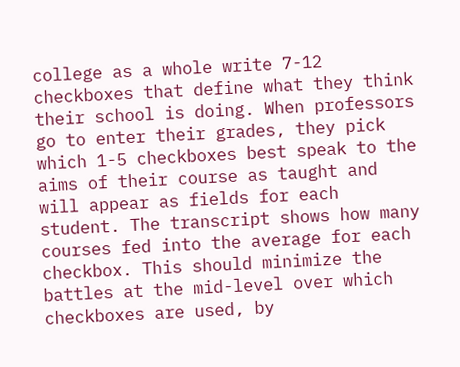college as a whole write 7-12 checkboxes that define what they think their school is doing. When professors go to enter their grades, they pick which 1-5 checkboxes best speak to the aims of their course as taught and will appear as fields for each student. The transcript shows how many courses fed into the average for each checkbox. This should minimize the battles at the mid-level over which checkboxes are used, by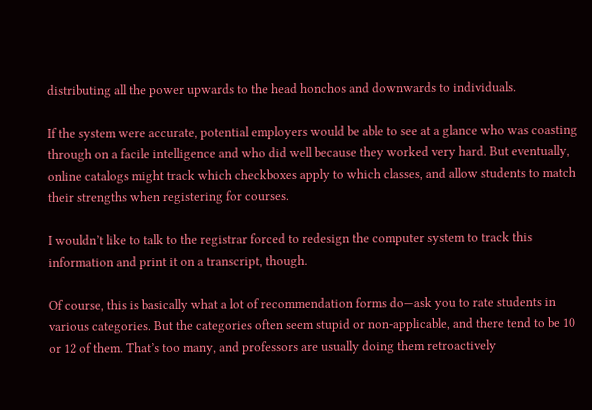distributing all the power upwards to the head honchos and downwards to individuals.

If the system were accurate, potential employers would be able to see at a glance who was coasting through on a facile intelligence and who did well because they worked very hard. But eventually, online catalogs might track which checkboxes apply to which classes, and allow students to match their strengths when registering for courses.

I wouldn’t like to talk to the registrar forced to redesign the computer system to track this information and print it on a transcript, though.

Of course, this is basically what a lot of recommendation forms do—ask you to rate students in various categories. But the categories often seem stupid or non-applicable, and there tend to be 10 or 12 of them. That’s too many, and professors are usually doing them retroactively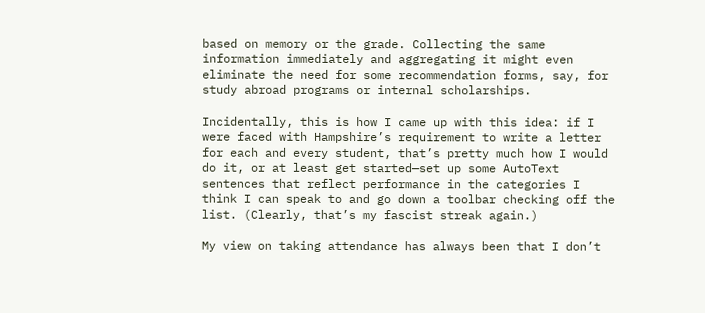based on memory or the grade. Collecting the same information immediately and aggregating it might even eliminate the need for some recommendation forms, say, for study abroad programs or internal scholarships.

Incidentally, this is how I came up with this idea: if I were faced with Hampshire’s requirement to write a letter for each and every student, that’s pretty much how I would do it, or at least get started—set up some AutoText sentences that reflect performance in the categories I think I can speak to and go down a toolbar checking off the list. (Clearly, that’s my fascist streak again.)

My view on taking attendance has always been that I don’t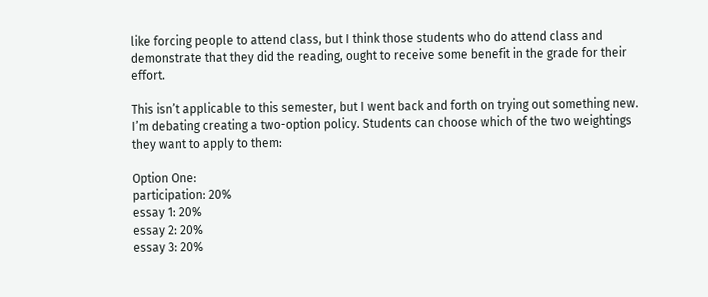like forcing people to attend class, but I think those students who do attend class and demonstrate that they did the reading, ought to receive some benefit in the grade for their effort.

This isn’t applicable to this semester, but I went back and forth on trying out something new. I’m debating creating a two-option policy. Students can choose which of the two weightings they want to apply to them:

Option One:
participation: 20%
essay 1: 20%
essay 2: 20%
essay 3: 20%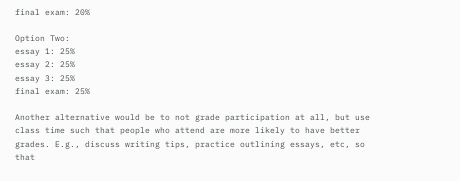final exam: 20%

Option Two:
essay 1: 25%
essay 2: 25%
essay 3: 25%
final exam: 25%

Another alternative would be to not grade participation at all, but use class time such that people who attend are more likely to have better grades. E.g., discuss writing tips, practice outlining essays, etc, so that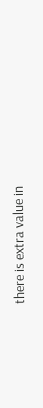there is extra value in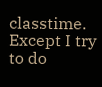classtime. Except I try to do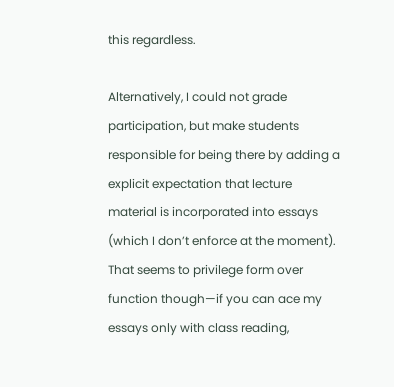this regardless.

Alternatively, I could not grade participation, but make students responsible for being there by adding a explicit expectation that lecture material is incorporated into essays (which I don’t enforce at the moment). That seems to privilege form over function though—if you can ace my essays only with class reading,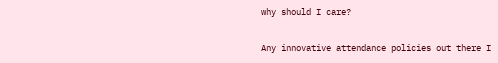why should I care?

Any innovative attendance policies out there I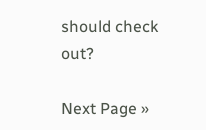should check out?

Next Page »